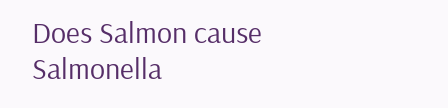Does Salmon cause Salmonella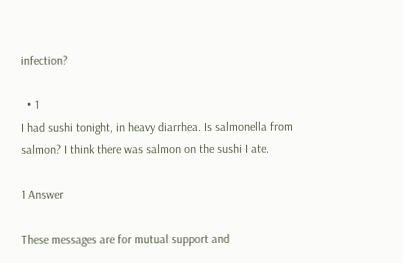infection?

  • 1
I had sushi tonight, in heavy diarrhea. Is salmonella from salmon? I think there was salmon on the sushi I ate.

1 Answer

These messages are for mutual support and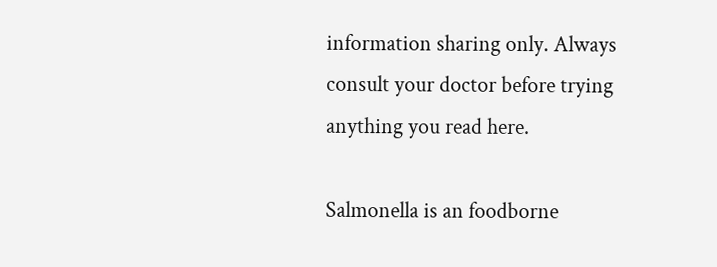information sharing only. Always consult your doctor before trying anything you read here.

Salmonella is an foodborne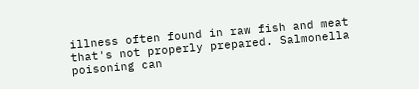illness often found in raw fish and meat that's not properly prepared. Salmonella poisoning can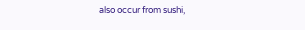also occur from sushi,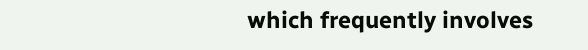which frequently involves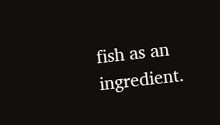fish as an ingredient.